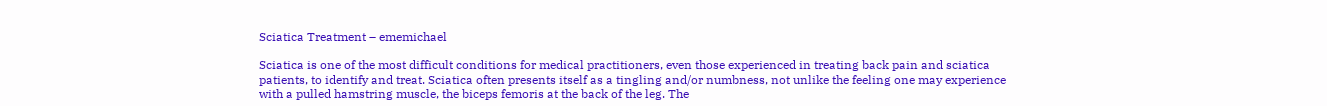Sciatica Treatment – ememichael

Sciatica is one of the most difficult conditions for medical practitioners, even those experienced in treating back pain and sciatica patients, to identify and treat. Sciatica often presents itself as a tingling and/or numbness, not unlike the feeling one may experience with a pulled hamstring muscle, the biceps femoris at the back of the leg. The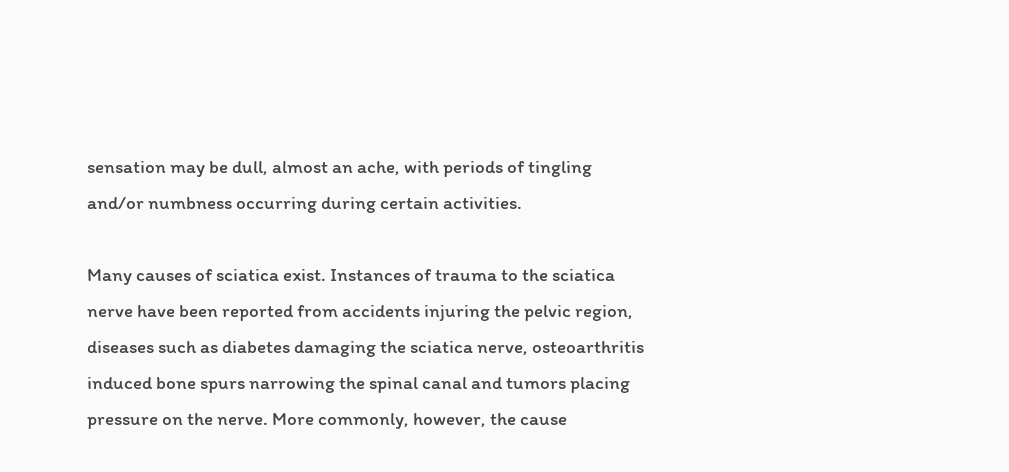sensation may be dull, almost an ache, with periods of tingling and/or numbness occurring during certain activities.

Many causes of sciatica exist. Instances of trauma to the sciatica nerve have been reported from accidents injuring the pelvic region, diseases such as diabetes damaging the sciatica nerve, osteoarthritis induced bone spurs narrowing the spinal canal and tumors placing pressure on the nerve. More commonly, however, the cause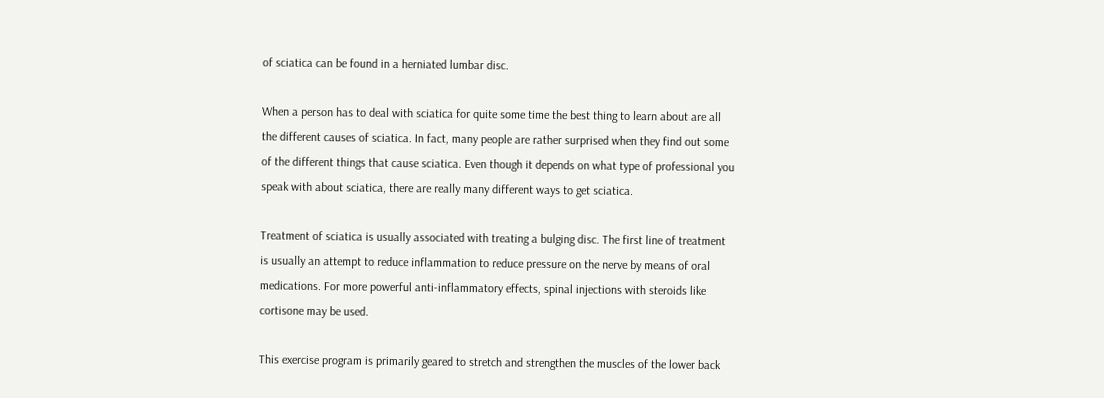of sciatica can be found in a herniated lumbar disc.

When a person has to deal with sciatica for quite some time the best thing to learn about are all the different causes of sciatica. In fact, many people are rather surprised when they find out some of the different things that cause sciatica. Even though it depends on what type of professional you speak with about sciatica, there are really many different ways to get sciatica.

Treatment of sciatica is usually associated with treating a bulging disc. The first line of treatment is usually an attempt to reduce inflammation to reduce pressure on the nerve by means of oral medications. For more powerful anti-inflammatory effects, spinal injections with steroids like cortisone may be used.

This exercise program is primarily geared to stretch and strengthen the muscles of the lower back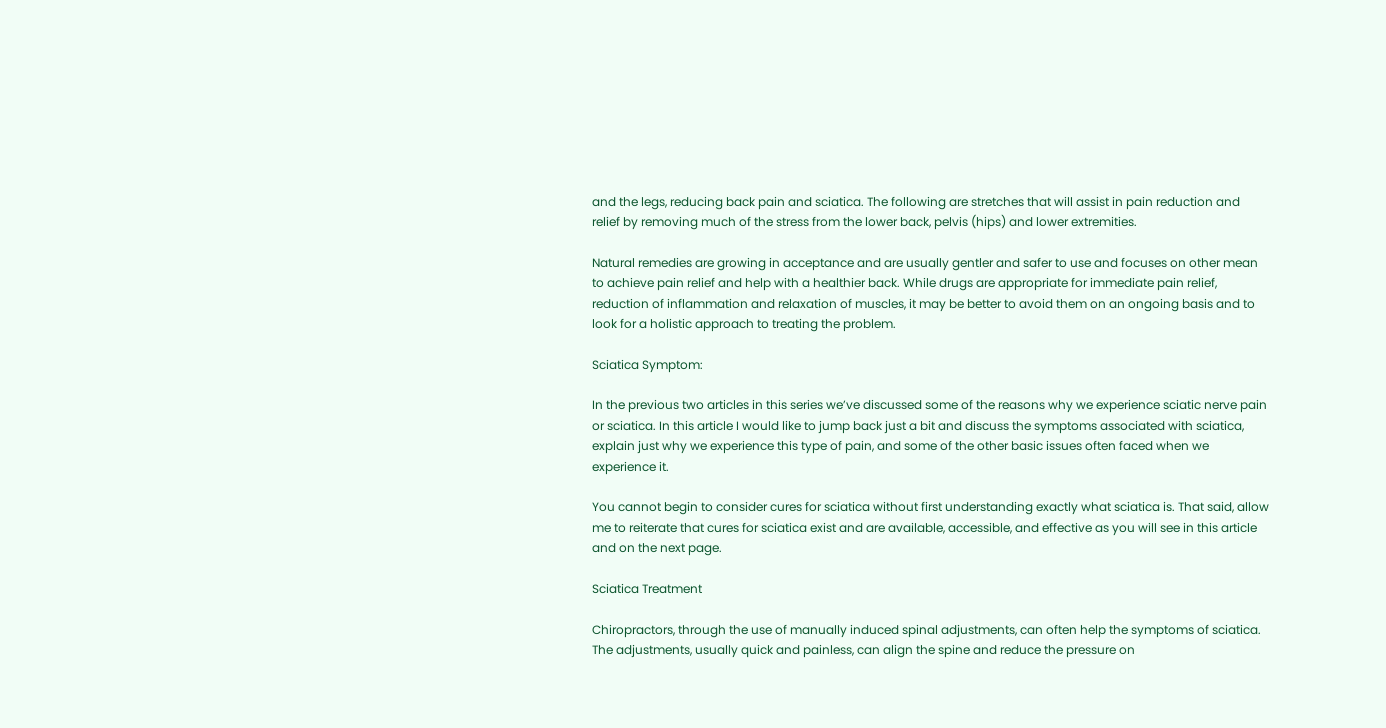and the legs, reducing back pain and sciatica. The following are stretches that will assist in pain reduction and relief by removing much of the stress from the lower back, pelvis (hips) and lower extremities.

Natural remedies are growing in acceptance and are usually gentler and safer to use and focuses on other mean to achieve pain relief and help with a healthier back. While drugs are appropriate for immediate pain relief, reduction of inflammation and relaxation of muscles, it may be better to avoid them on an ongoing basis and to look for a holistic approach to treating the problem.

Sciatica Symptom:

In the previous two articles in this series we’ve discussed some of the reasons why we experience sciatic nerve pain or sciatica. In this article I would like to jump back just a bit and discuss the symptoms associated with sciatica, explain just why we experience this type of pain, and some of the other basic issues often faced when we experience it.

You cannot begin to consider cures for sciatica without first understanding exactly what sciatica is. That said, allow me to reiterate that cures for sciatica exist and are available, accessible, and effective as you will see in this article and on the next page.

Sciatica Treatment

Chiropractors, through the use of manually induced spinal adjustments, can often help the symptoms of sciatica. The adjustments, usually quick and painless, can align the spine and reduce the pressure on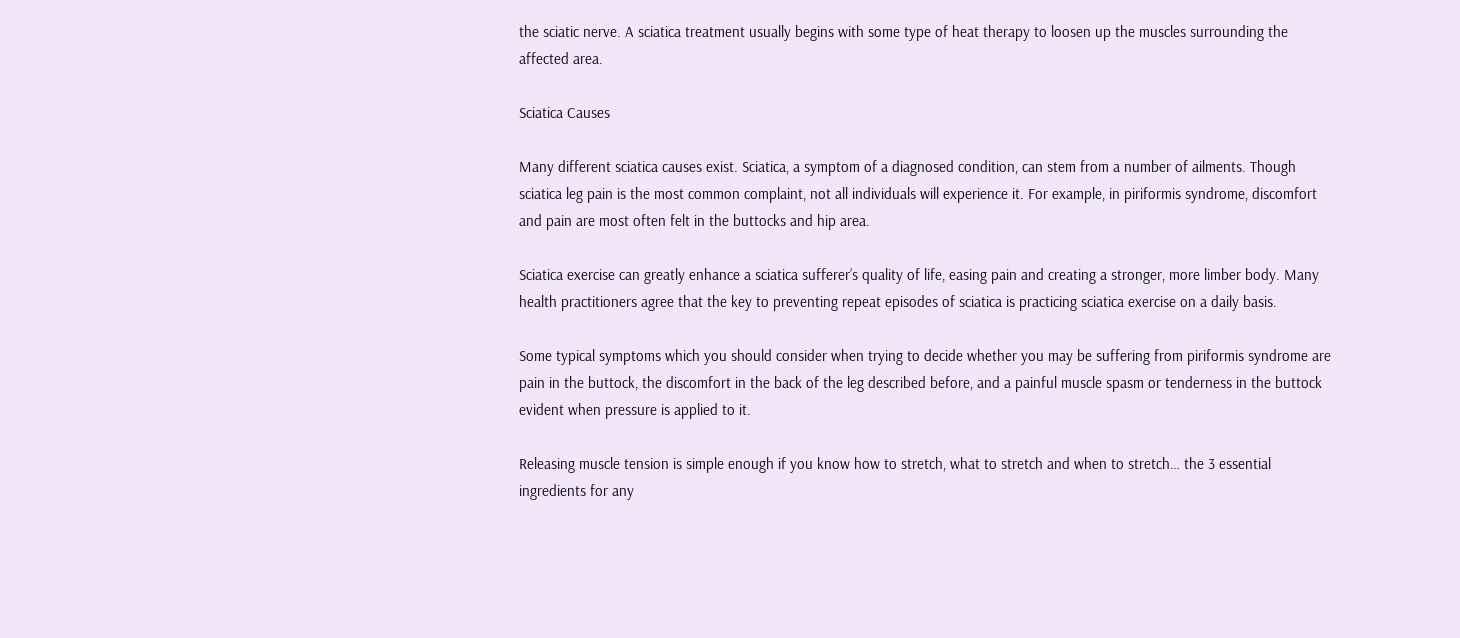the sciatic nerve. A sciatica treatment usually begins with some type of heat therapy to loosen up the muscles surrounding the affected area.

Sciatica Causes

Many different sciatica causes exist. Sciatica, a symptom of a diagnosed condition, can stem from a number of ailments. Though sciatica leg pain is the most common complaint, not all individuals will experience it. For example, in piriformis syndrome, discomfort and pain are most often felt in the buttocks and hip area.

Sciatica exercise can greatly enhance a sciatica sufferer’s quality of life, easing pain and creating a stronger, more limber body. Many health practitioners agree that the key to preventing repeat episodes of sciatica is practicing sciatica exercise on a daily basis.

Some typical symptoms which you should consider when trying to decide whether you may be suffering from piriformis syndrome are pain in the buttock, the discomfort in the back of the leg described before, and a painful muscle spasm or tenderness in the buttock evident when pressure is applied to it.

Releasing muscle tension is simple enough if you know how to stretch, what to stretch and when to stretch… the 3 essential ingredients for any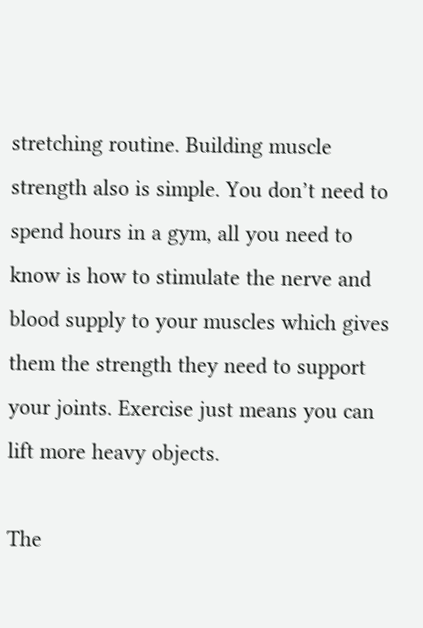stretching routine. Building muscle strength also is simple. You don’t need to spend hours in a gym, all you need to know is how to stimulate the nerve and blood supply to your muscles which gives them the strength they need to support your joints. Exercise just means you can lift more heavy objects.

The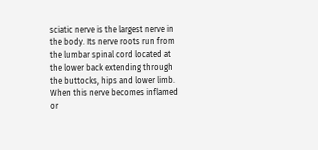sciatic nerve is the largest nerve in the body. Its nerve roots run from the lumbar spinal cord located at the lower back extending through the buttocks, hips and lower limb. When this nerve becomes inflamed or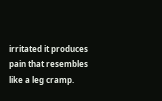irritated it produces pain that resembles like a leg cramp.